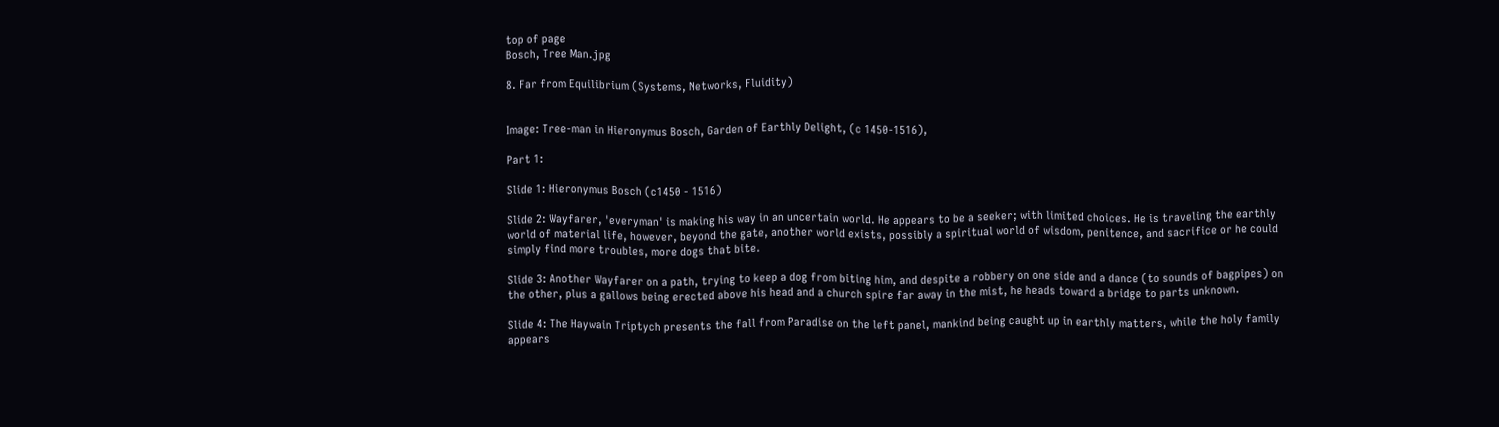top of page
Bosch, Tree Man.jpg

8. Far from Equilibrium (Systems, Networks, Fluidity)


Image: Tree-man in Hieronymus Bosch, Garden of Earthly Delight, (c 1450-1516),

Part 1:

Slide 1: Hieronymus Bosch (c1450 - 1516)

Slide 2: Wayfarer, 'everyman' is making his way in an uncertain world. He appears to be a seeker; with limited choices. He is traveling the earthly world of material life, however, beyond the gate, another world exists, possibly a spiritual world of wisdom, penitence, and sacrifice or he could simply find more troubles, more dogs that bite.

Slide 3: Another Wayfarer on a path, trying to keep a dog from biting him, and despite a robbery on one side and a dance (to sounds of bagpipes) on the other, plus a gallows being erected above his head and a church spire far away in the mist, he heads toward a bridge to parts unknown.

Slide 4: The Haywain Triptych presents the fall from Paradise on the left panel, mankind being caught up in earthly matters, while the holy family appears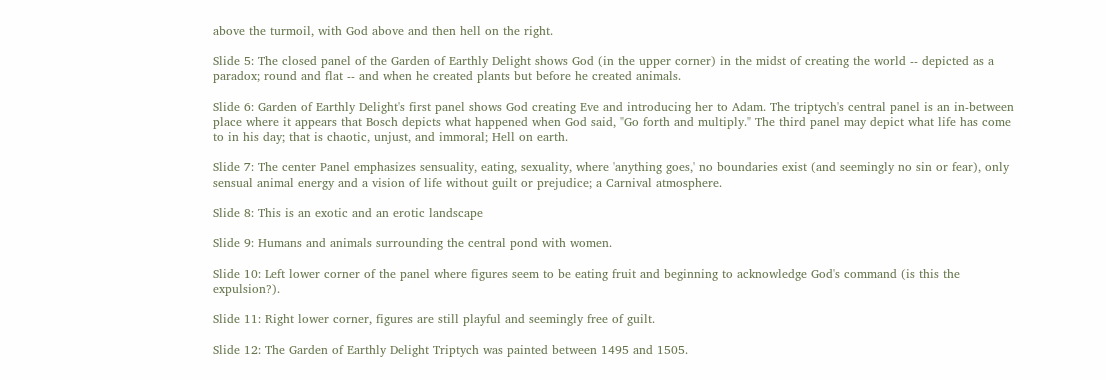above the turmoil, with God above and then hell on the right.

Slide 5: The closed panel of the Garden of Earthly Delight shows God (in the upper corner) in the midst of creating the world -- depicted as a paradox; round and flat -- and when he created plants but before he created animals.

Slide 6: Garden of Earthly Delight's first panel shows God creating Eve and introducing her to Adam. The triptych's central panel is an in-between place where it appears that Bosch depicts what happened when God said, "Go forth and multiply." The third panel may depict what life has come to in his day; that is chaotic, unjust, and immoral; Hell on earth.

Slide 7: The center Panel emphasizes sensuality, eating, sexuality, where 'anything goes,' no boundaries exist (and seemingly no sin or fear), only sensual animal energy and a vision of life without guilt or prejudice; a Carnival atmosphere.

Slide 8: This is an exotic and an erotic landscape

Slide 9: Humans and animals surrounding the central pond with women.

Slide 10: Left lower corner of the panel where figures seem to be eating fruit and beginning to acknowledge God's command (is this the expulsion?).

Slide 11: Right lower corner, figures are still playful and seemingly free of guilt.

Slide 12: The Garden of Earthly Delight Triptych was painted between 1495 and 1505.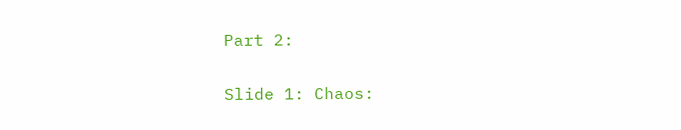Part 2:

Slide 1: Chaos: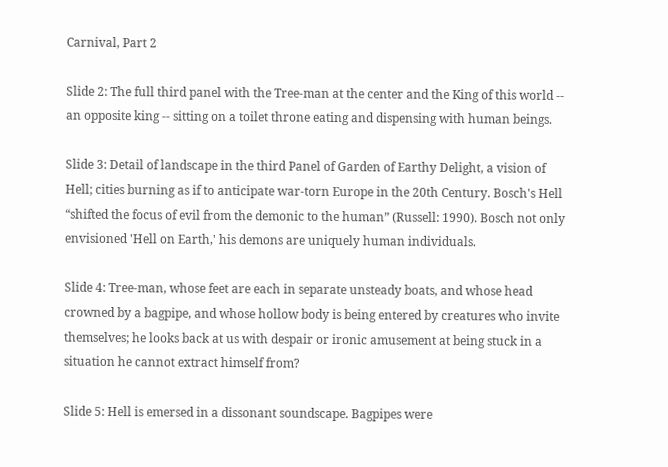Carnival, Part 2

Slide 2: The full third panel with the Tree-man at the center and the King of this world -- an opposite king -- sitting on a toilet throne eating and dispensing with human beings.

Slide 3: Detail of landscape in the third Panel of Garden of Earthy Delight, a vision of Hell; cities burning as if to anticipate war-torn Europe in the 20th Century. Bosch's Hell “shifted the focus of evil from the demonic to the human” (Russell: 1990). Bosch not only envisioned 'Hell on Earth,' his demons are uniquely human individuals.

Slide 4: Tree-man, whose feet are each in separate unsteady boats, and whose head crowned by a bagpipe, and whose hollow body is being entered by creatures who invite themselves; he looks back at us with despair or ironic amusement at being stuck in a situation he cannot extract himself from?

Slide 5: Hell is emersed in a dissonant soundscape. Bagpipes were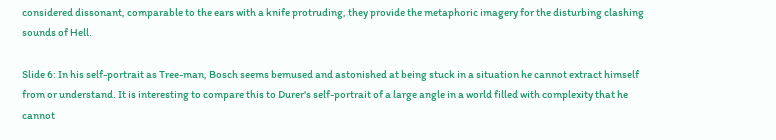considered dissonant, comparable to the ears with a knife protruding, they provide the metaphoric imagery for the disturbing clashing sounds of Hell.

Slide 6: In his self-portrait as Tree-man, Bosch seems bemused and astonished at being stuck in a situation he cannot extract himself from or understand. It is interesting to compare this to Durer's self-portrait of a large angle in a world filled with complexity that he cannot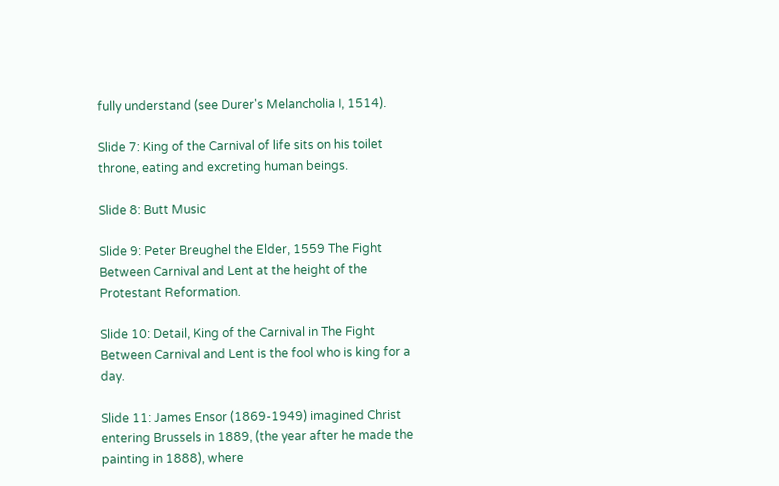fully understand (see Durer's Melancholia I, 1514).

Slide 7: King of the Carnival of life sits on his toilet throne, eating and excreting human beings.

Slide 8: Butt Music

Slide 9: Peter Breughel the Elder, 1559 The Fight Between Carnival and Lent at the height of the Protestant Reformation.

Slide 10: Detail, King of the Carnival in The Fight Between Carnival and Lent is the fool who is king for a day.

Slide 11: James Ensor (1869-1949) imagined Christ entering Brussels in 1889, (the year after he made the painting in 1888), where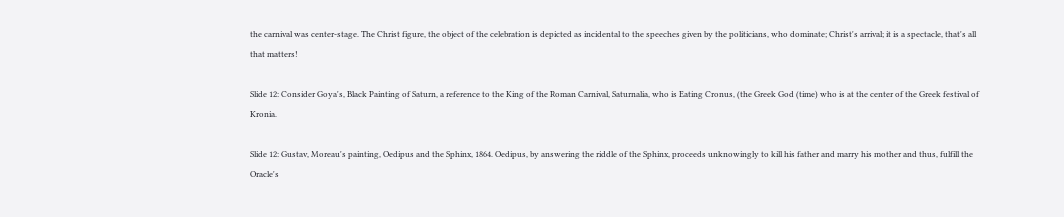the carnival was center-stage. The Christ figure, the object of the celebration is depicted as incidental to the speeches given by the politicians, who dominate; Christ's arrival; it is a spectacle, that's all that matters!

Slide 12: Consider Goya's, Black Painting of Saturn, a reference to the King of the Roman Carnival, Saturnalia, who is Eating Cronus, (the Greek God (time) who is at the center of the Greek festival of Kronia.

Slide 12: Gustav, Moreau's painting, Oedipus and the Sphinx, 1864. Oedipus, by answering the riddle of the Sphinx, proceeds unknowingly to kill his father and marry his mother and thus, fulfill the Oracle's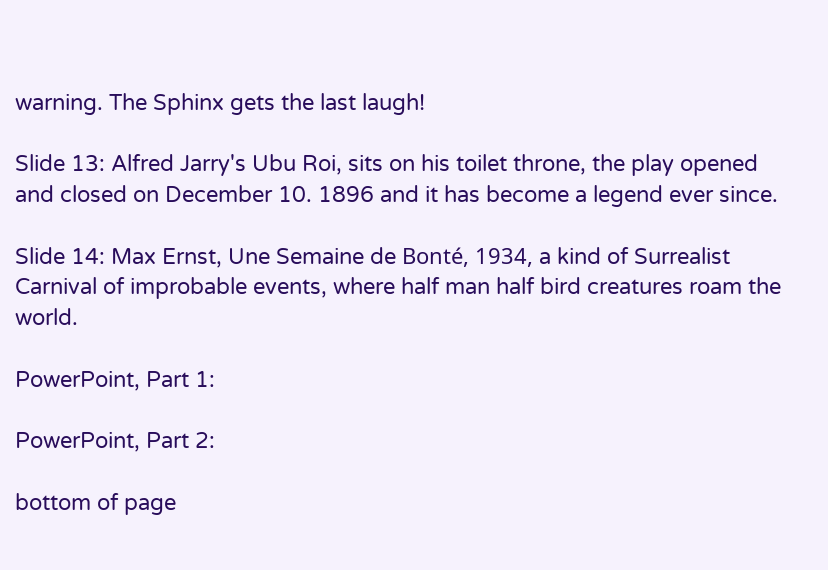warning. The Sphinx gets the last laugh!

Slide 13: Alfred Jarry's Ubu Roi, sits on his toilet throne, the play opened and closed on December 10. 1896 and it has become a legend ever since.

Slide 14: Max Ernst, Une Semaine de Bonté, 1934, a kind of Surrealist Carnival of improbable events, where half man half bird creatures roam the world.

PowerPoint, Part 1:

PowerPoint, Part 2:

bottom of page